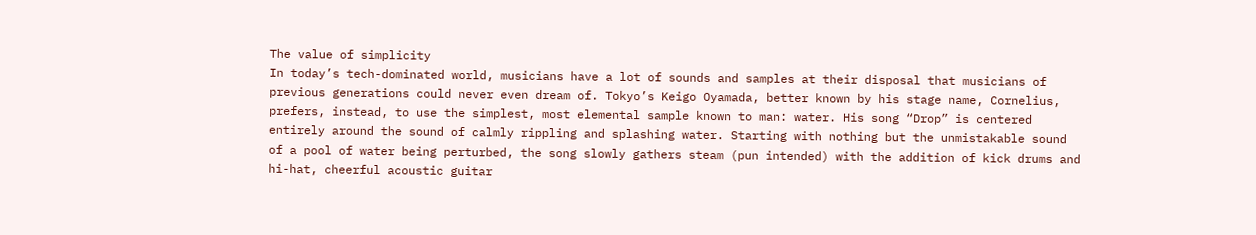The value of simplicity
In today’s tech-dominated world, musicians have a lot of sounds and samples at their disposal that musicians of previous generations could never even dream of. Tokyo’s Keigo Oyamada, better known by his stage name, Cornelius, prefers, instead, to use the simplest, most elemental sample known to man: water. His song “Drop” is centered entirely around the sound of calmly rippling and splashing water. Starting with nothing but the unmistakable sound of a pool of water being perturbed, the song slowly gathers steam (pun intended) with the addition of kick drums and hi-hat, cheerful acoustic guitar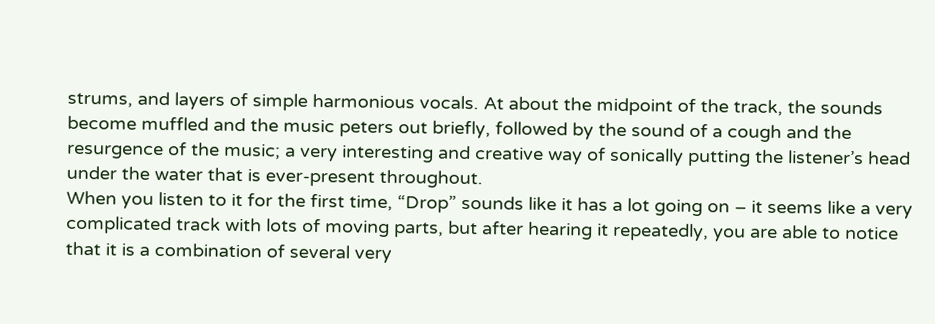strums, and layers of simple harmonious vocals. At about the midpoint of the track, the sounds become muffled and the music peters out briefly, followed by the sound of a cough and the resurgence of the music; a very interesting and creative way of sonically putting the listener’s head under the water that is ever-present throughout.
When you listen to it for the first time, “Drop” sounds like it has a lot going on – it seems like a very complicated track with lots of moving parts, but after hearing it repeatedly, you are able to notice that it is a combination of several very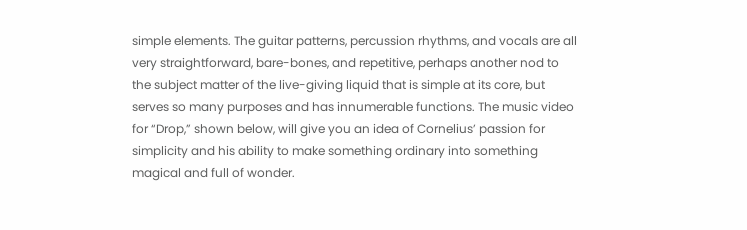simple elements. The guitar patterns, percussion rhythms, and vocals are all very straightforward, bare-bones, and repetitive, perhaps another nod to the subject matter of the live-giving liquid that is simple at its core, but serves so many purposes and has innumerable functions. The music video for “Drop,” shown below, will give you an idea of Cornelius’ passion for simplicity and his ability to make something ordinary into something magical and full of wonder.